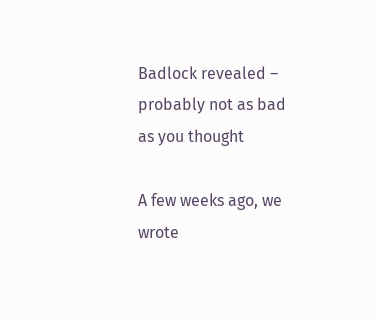Badlock revealed – probably not as bad as you thought

A few weeks ago, we wrote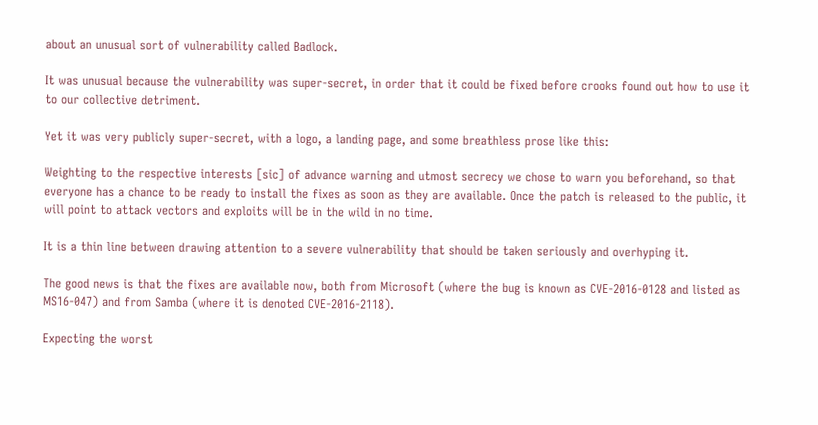about an unusual sort of vulnerability called Badlock.

It was unusual because the vulnerability was super-secret, in order that it could be fixed before crooks found out how to use it to our collective detriment.

Yet it was very publicly super-secret, with a logo, a landing page, and some breathless prose like this:

Weighting to the respective interests [sic] of advance warning and utmost secrecy we chose to warn you beforehand, so that everyone has a chance to be ready to install the fixes as soon as they are available. Once the patch is released to the public, it will point to attack vectors and exploits will be in the wild in no time.

It is a thin line between drawing attention to a severe vulnerability that should be taken seriously and overhyping it.

The good news is that the fixes are available now, both from Microsoft (where the bug is known as CVE-2016-0128 and listed as MS16-047) and from Samba (where it is denoted CVE-2016-2118).

Expecting the worst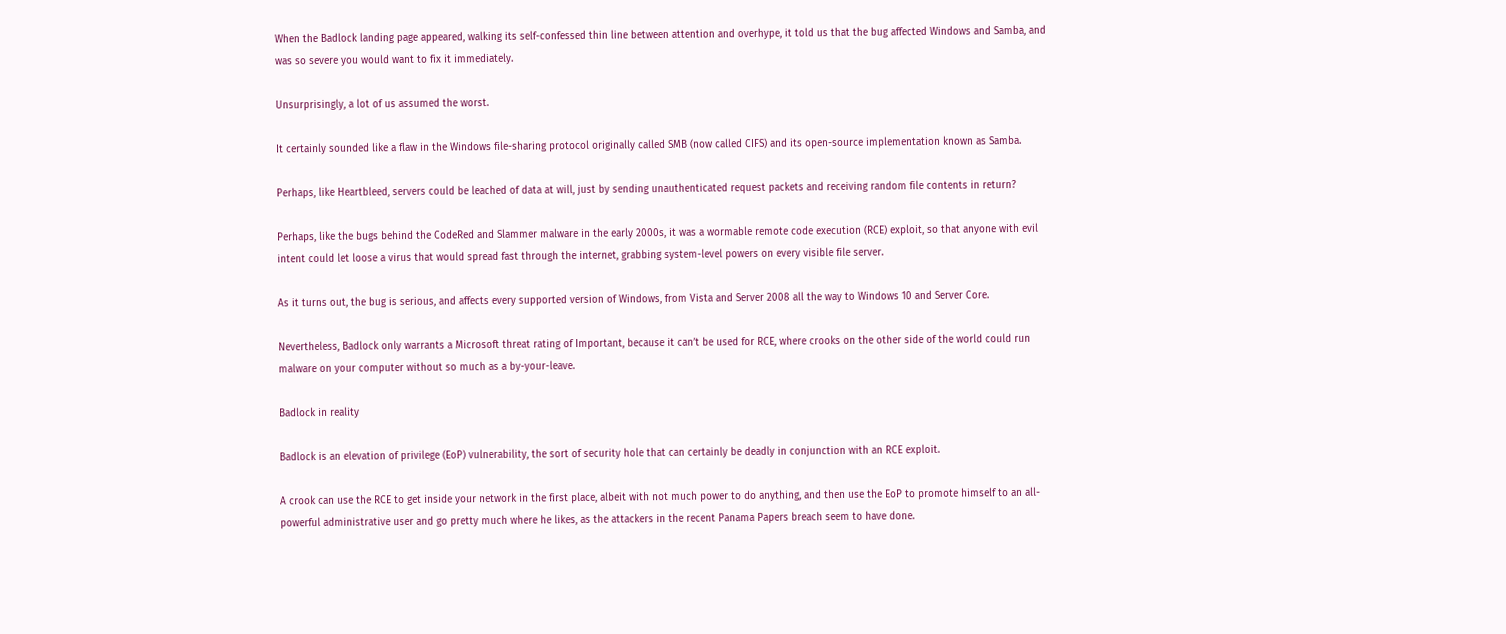When the Badlock landing page appeared, walking its self-confessed thin line between attention and overhype, it told us that the bug affected Windows and Samba, and was so severe you would want to fix it immediately.

Unsurprisingly, a lot of us assumed the worst.

It certainly sounded like a flaw in the Windows file-sharing protocol originally called SMB (now called CIFS) and its open-source implementation known as Samba.

Perhaps, like Heartbleed, servers could be leached of data at will, just by sending unauthenticated request packets and receiving random file contents in return?

Perhaps, like the bugs behind the CodeRed and Slammer malware in the early 2000s, it was a wormable remote code execution (RCE) exploit, so that anyone with evil intent could let loose a virus that would spread fast through the internet, grabbing system-level powers on every visible file server.

As it turns out, the bug is serious, and affects every supported version of Windows, from Vista and Server 2008 all the way to Windows 10 and Server Core.

Nevertheless, Badlock only warrants a Microsoft threat rating of Important, because it can’t be used for RCE, where crooks on the other side of the world could run malware on your computer without so much as a by-your-leave.

Badlock in reality

Badlock is an elevation of privilege (EoP) vulnerability, the sort of security hole that can certainly be deadly in conjunction with an RCE exploit.

A crook can use the RCE to get inside your network in the first place, albeit with not much power to do anything, and then use the EoP to promote himself to an all-powerful administrative user and go pretty much where he likes, as the attackers in the recent Panama Papers breach seem to have done.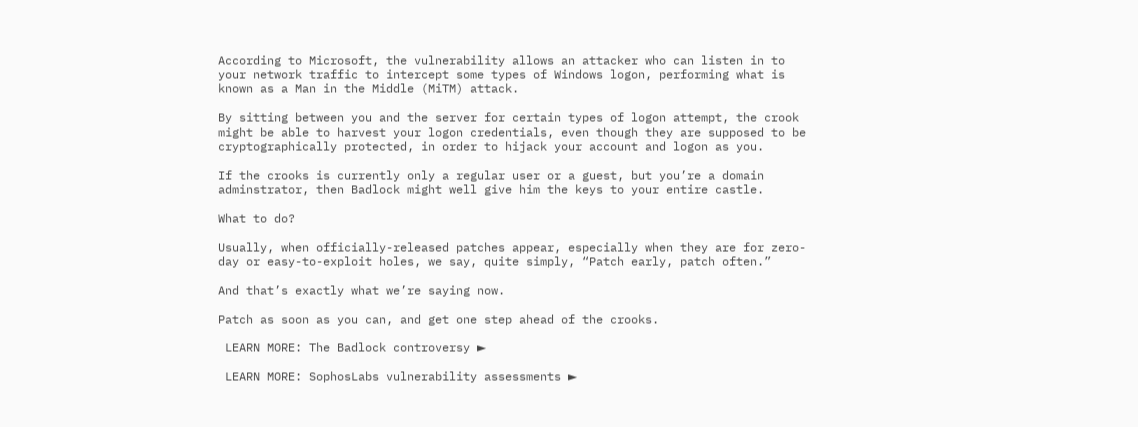According to Microsoft, the vulnerability allows an attacker who can listen in to your network traffic to intercept some types of Windows logon, performing what is known as a Man in the Middle (MiTM) attack.

By sitting between you and the server for certain types of logon attempt, the crook might be able to harvest your logon credentials, even though they are supposed to be cryptographically protected, in order to hijack your account and logon as you.

If the crooks is currently only a regular user or a guest, but you’re a domain adminstrator, then Badlock might well give him the keys to your entire castle.

What to do?

Usually, when officially-released patches appear, especially when they are for zero-day or easy-to-exploit holes, we say, quite simply, “Patch early, patch often.”

And that’s exactly what we’re saying now.

Patch as soon as you can, and get one step ahead of the crooks.

 LEARN MORE: The Badlock controversy ►

 LEARN MORE: SophosLabs vulnerability assessments ►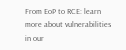From EoP to RCE: learn more about vulnerabilities in our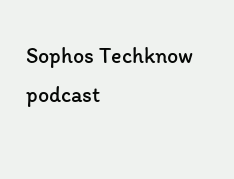Sophos Techknow podcast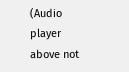(Audio player above not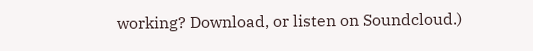working? Download, or listen on Soundcloud.)